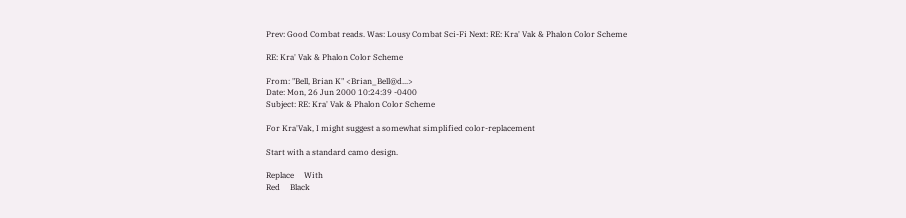Prev: Good Combat reads. Was: Lousy Combat Sci-Fi Next: RE: Kra' Vak & Phalon Color Scheme

RE: Kra' Vak & Phalon Color Scheme

From: "Bell, Brian K" <Brian_Bell@d...>
Date: Mon, 26 Jun 2000 10:24:39 -0400
Subject: RE: Kra' Vak & Phalon Color Scheme

For Kra'Vak, I might suggest a somewhat simplified color-replacement

Start with a standard camo design.

Replace     With
Red     Black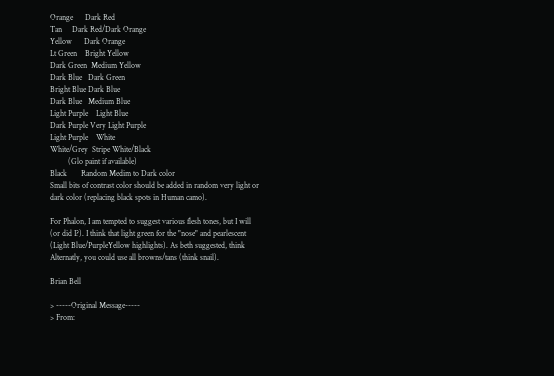Orange      Dark Red
Tan     Dark Red/Dark Orange
Yellow      Dark Orange
Lt Green    Bright Yellow
Dark Green  Medium Yellow
Dark Blue   Dark Green
Bright Blue Dark Blue
Dark Blue   Medium Blue
Light Purple    Light Blue
Dark Purple Very Light Purple
Light Purple    White
White/Grey  Stripe White/Black
         (Glo paint if available)
Black       Random Medim to Dark color
Small bits of contrast color should be added in random very light or
dark color (replacing black spots in Human camo).

For Phalon, I am tempted to suggest various flesh tones, but I will
(or did I?). I think that light green for the "nose" and pearlescent
(Light Blue/PurpleYellow highlights). As beth suggested, think
Alternatly, you could use all browns/tans (think snail).

Brian Bell

> -----Original Message-----
> From: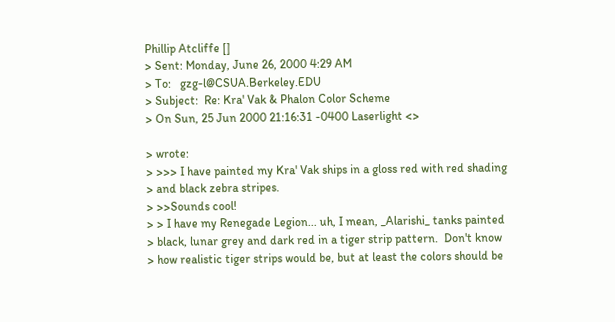Phillip Atcliffe []
> Sent: Monday, June 26, 2000 4:29 AM
> To:   gzg-l@CSUA.Berkeley.EDU
> Subject:  Re: Kra' Vak & Phalon Color Scheme
> On Sun, 25 Jun 2000 21:16:31 -0400 Laserlight <>

> wrote:
> >>> I have painted my Kra' Vak ships in a gloss red with red shading
> and black zebra stripes.
> >>Sounds cool!
> > I have my Renegade Legion... uh, I mean, _Alarishi_ tanks painted
> black, lunar grey and dark red in a tiger strip pattern.  Don't know
> how realistic tiger strips would be, but at least the colors should be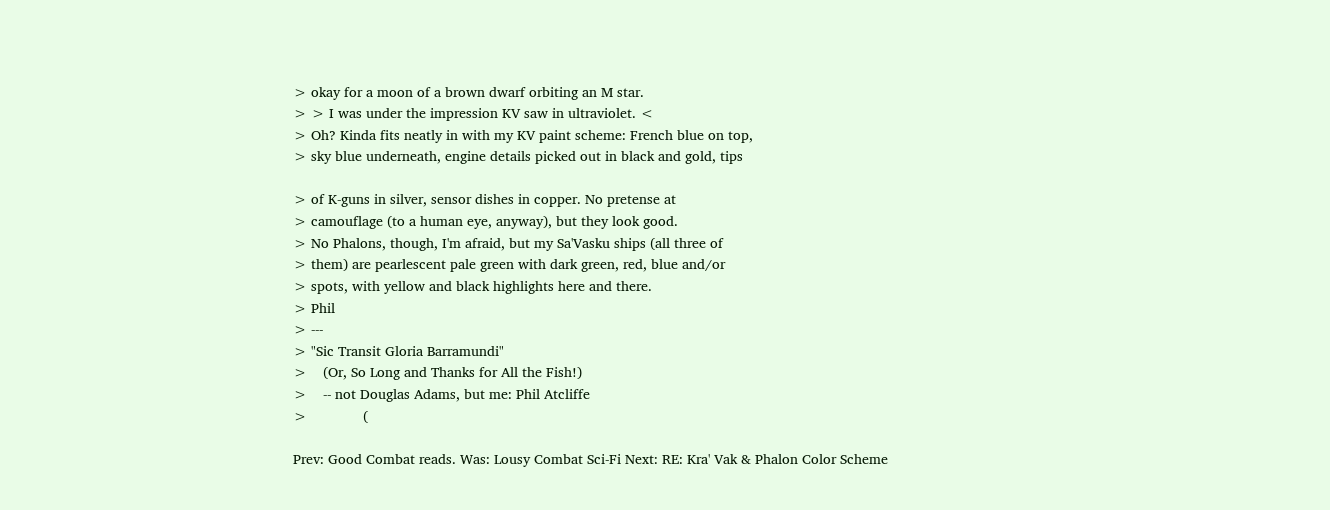> okay for a moon of a brown dwarf orbiting an M star.
> > I was under the impression KV saw in ultraviolet. <
> Oh? Kinda fits neatly in with my KV paint scheme: French blue on top,
> sky blue underneath, engine details picked out in black and gold, tips

> of K-guns in silver, sensor dishes in copper. No pretense at
> camouflage (to a human eye, anyway), but they look good.
> No Phalons, though, I'm afraid, but my Sa'Vasku ships (all three of
> them) are pearlescent pale green with dark green, red, blue and/or
> spots, with yellow and black highlights here and there.
> Phil
> ---
> "Sic Transit Gloria Barramundi"
>    (Or, So Long and Thanks for All the Fish!)
>    -- not Douglas Adams, but me: Phil Atcliffe
>              (

Prev: Good Combat reads. Was: Lousy Combat Sci-Fi Next: RE: Kra' Vak & Phalon Color Scheme